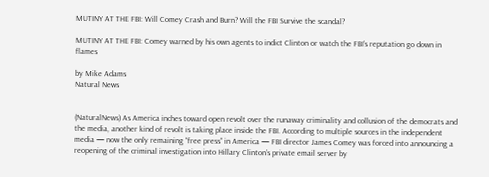MUTINY AT THE FBI: Will Comey Crash and Burn? Will the FBI Survive the scandal?

MUTINY AT THE FBI: Comey warned by his own agents to indict Clinton or watch the FBI’s reputation go down in flames

by Mike Adams
Natural News


(NaturalNews) As America inches toward open revolt over the runaway criminality and collusion of the democrats and the media, another kind of revolt is taking place inside the FBI. According to multiple sources in the independent media — now the only remaining “free press” in America — FBI director James Comey was forced into announcing a reopening of the criminal investigation into Hillary Clinton’s private email server by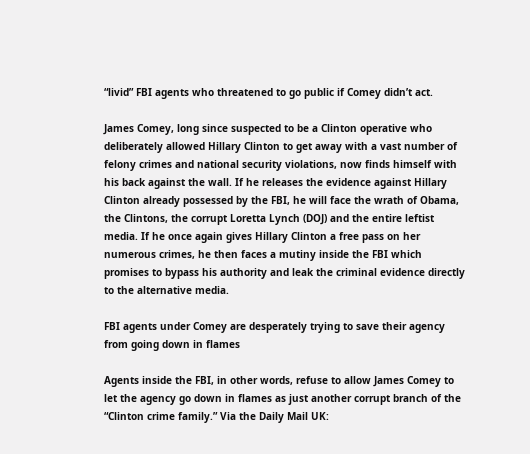“livid” FBI agents who threatened to go public if Comey didn’t act.

James Comey, long since suspected to be a Clinton operative who deliberately allowed Hillary Clinton to get away with a vast number of felony crimes and national security violations, now finds himself with his back against the wall. If he releases the evidence against Hillary Clinton already possessed by the FBI, he will face the wrath of Obama, the Clintons, the corrupt Loretta Lynch (DOJ) and the entire leftist media. If he once again gives Hillary Clinton a free pass on her numerous crimes, he then faces a mutiny inside the FBI which promises to bypass his authority and leak the criminal evidence directly to the alternative media.

FBI agents under Comey are desperately trying to save their agency from going down in flames

Agents inside the FBI, in other words, refuse to allow James Comey to let the agency go down in flames as just another corrupt branch of the “Clinton crime family.” Via the Daily Mail UK: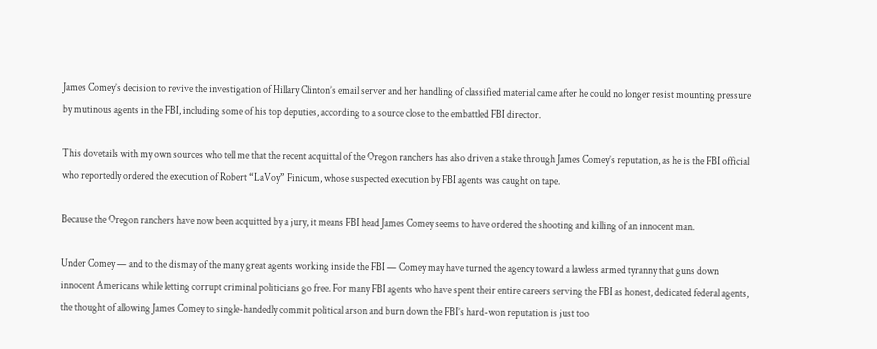James Comey’s decision to revive the investigation of Hillary Clinton’s email server and her handling of classified material came after he could no longer resist mounting pressure by mutinous agents in the FBI, including some of his top deputies, according to a source close to the embattled FBI director.

This dovetails with my own sources who tell me that the recent acquittal of the Oregon ranchers has also driven a stake through James Comey’s reputation, as he is the FBI official who reportedly ordered the execution of Robert “LaVoy” Finicum, whose suspected execution by FBI agents was caught on tape.

Because the Oregon ranchers have now been acquitted by a jury, it means FBI head James Comey seems to have ordered the shooting and killing of an innocent man.

Under Comey — and to the dismay of the many great agents working inside the FBI — Comey may have turned the agency toward a lawless armed tyranny that guns down innocent Americans while letting corrupt criminal politicians go free. For many FBI agents who have spent their entire careers serving the FBI as honest, dedicated federal agents, the thought of allowing James Comey to single-handedly commit political arson and burn down the FBI’s hard-won reputation is just too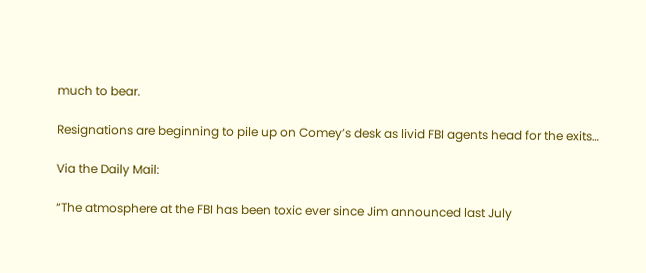much to bear.

Resignations are beginning to pile up on Comey’s desk as livid FBI agents head for the exits…

Via the Daily Mail:

“The atmosphere at the FBI has been toxic ever since Jim announced last July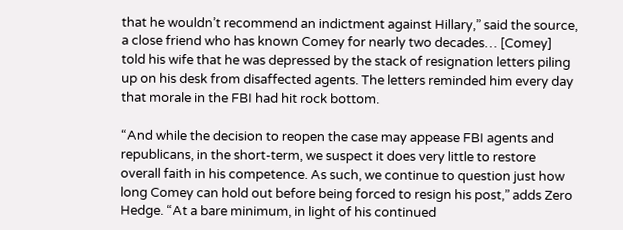that he wouldn’t recommend an indictment against Hillary,” said the source, a close friend who has known Comey for nearly two decades… [Comey] told his wife that he was depressed by the stack of resignation letters piling up on his desk from disaffected agents. The letters reminded him every day that morale in the FBI had hit rock bottom.

“And while the decision to reopen the case may appease FBI agents and republicans, in the short-term, we suspect it does very little to restore overall faith in his competence. As such, we continue to question just how long Comey can hold out before being forced to resign his post,” adds Zero Hedge. “At a bare minimum, in light of his continued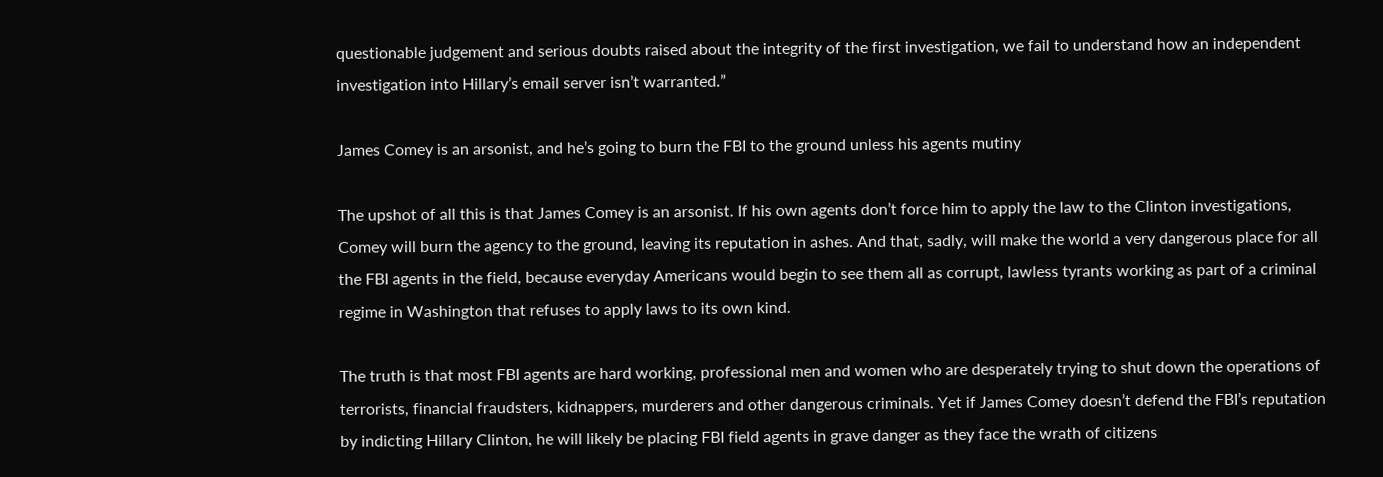questionable judgement and serious doubts raised about the integrity of the first investigation, we fail to understand how an independent investigation into Hillary’s email server isn’t warranted.”

James Comey is an arsonist, and he’s going to burn the FBI to the ground unless his agents mutiny

The upshot of all this is that James Comey is an arsonist. If his own agents don’t force him to apply the law to the Clinton investigations, Comey will burn the agency to the ground, leaving its reputation in ashes. And that, sadly, will make the world a very dangerous place for all the FBI agents in the field, because everyday Americans would begin to see them all as corrupt, lawless tyrants working as part of a criminal regime in Washington that refuses to apply laws to its own kind.

The truth is that most FBI agents are hard working, professional men and women who are desperately trying to shut down the operations of terrorists, financial fraudsters, kidnappers, murderers and other dangerous criminals. Yet if James Comey doesn’t defend the FBI’s reputation by indicting Hillary Clinton, he will likely be placing FBI field agents in grave danger as they face the wrath of citizens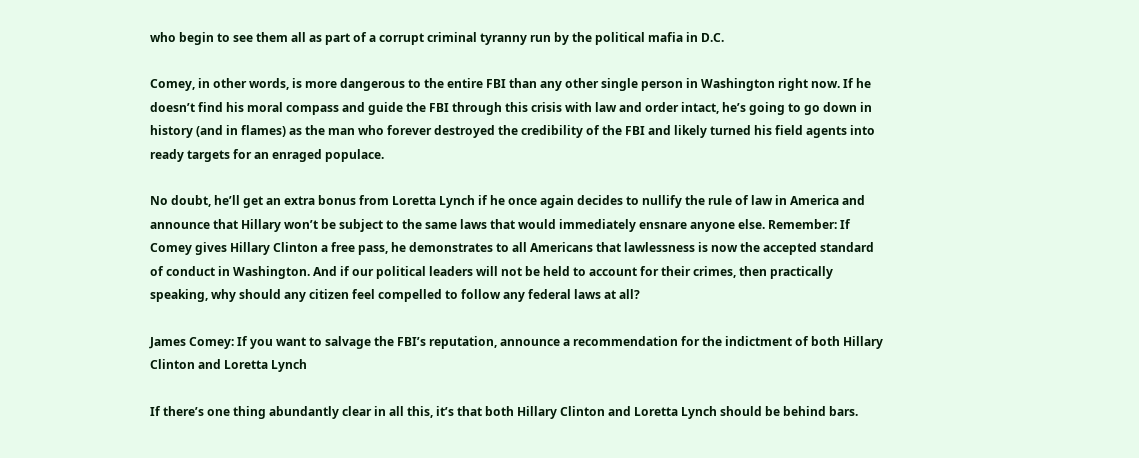who begin to see them all as part of a corrupt criminal tyranny run by the political mafia in D.C.

Comey, in other words, is more dangerous to the entire FBI than any other single person in Washington right now. If he doesn’t find his moral compass and guide the FBI through this crisis with law and order intact, he’s going to go down in history (and in flames) as the man who forever destroyed the credibility of the FBI and likely turned his field agents into ready targets for an enraged populace.

No doubt, he’ll get an extra bonus from Loretta Lynch if he once again decides to nullify the rule of law in America and announce that Hillary won’t be subject to the same laws that would immediately ensnare anyone else. Remember: If Comey gives Hillary Clinton a free pass, he demonstrates to all Americans that lawlessness is now the accepted standard of conduct in Washington. And if our political leaders will not be held to account for their crimes, then practically speaking, why should any citizen feel compelled to follow any federal laws at all?

James Comey: If you want to salvage the FBI’s reputation, announce a recommendation for the indictment of both Hillary Clinton and Loretta Lynch

If there’s one thing abundantly clear in all this, it’s that both Hillary Clinton and Loretta Lynch should be behind bars.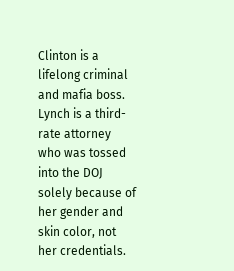Clinton is a lifelong criminal and mafia boss. Lynch is a third-rate attorney who was tossed into the DOJ solely because of her gender and skin color, not her credentials.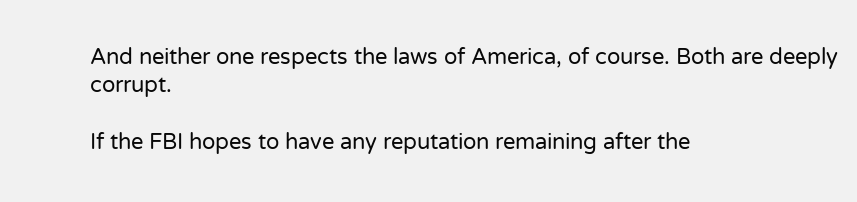And neither one respects the laws of America, of course. Both are deeply corrupt.

If the FBI hopes to have any reputation remaining after the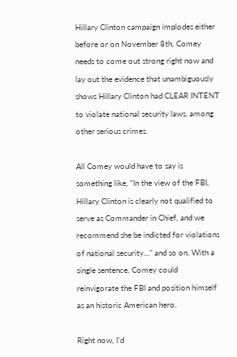Hillary Clinton campaign implodes either before or on November 8th, Comey needs to come out strong right now and lay out the evidence that unambiguously shows Hillary Clinton had CLEAR INTENT to violate national security laws, among other serious crimes.

All Comey would have to say is something like, “In the view of the FBI, Hillary Clinton is clearly not qualified to serve as Commander in Chief, and we recommend she be indicted for violations of national security…” and so on. With a single sentence, Comey could reinvigorate the FBI and position himself as an historic American hero.

Right now, I’d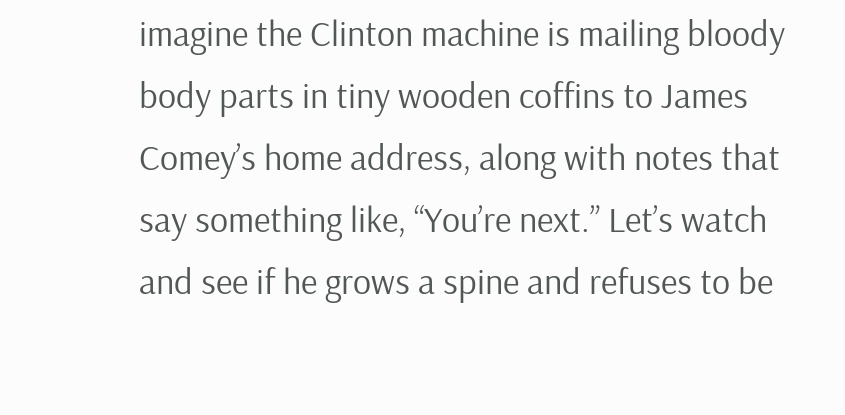imagine the Clinton machine is mailing bloody body parts in tiny wooden coffins to James Comey’s home address, along with notes that say something like, “You’re next.” Let’s watch and see if he grows a spine and refuses to be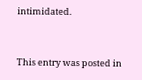intimidated.


This entry was posted in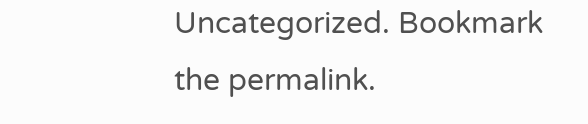Uncategorized. Bookmark the permalink.